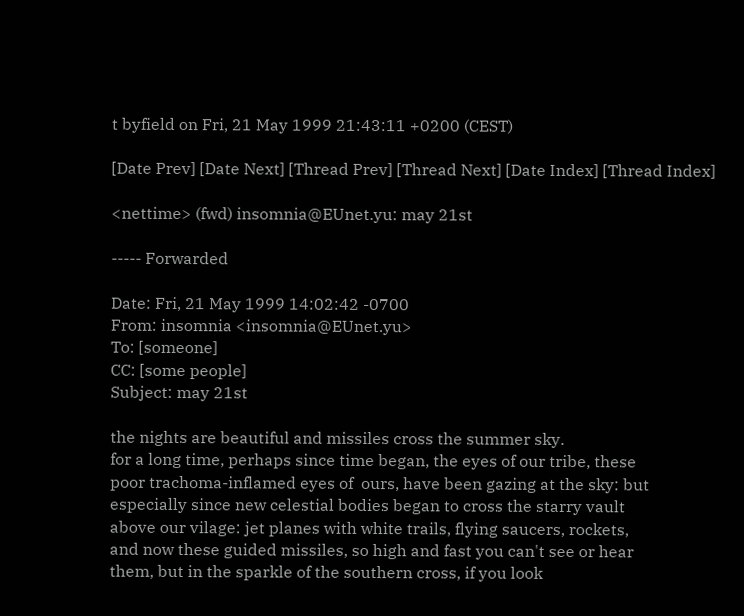t byfield on Fri, 21 May 1999 21:43:11 +0200 (CEST)

[Date Prev] [Date Next] [Thread Prev] [Thread Next] [Date Index] [Thread Index]

<nettime> (fwd) insomnia@EUnet.yu: may 21st

----- Forwarded

Date: Fri, 21 May 1999 14:02:42 -0700
From: insomnia <insomnia@EUnet.yu>
To: [someone]
CC: [some people]
Subject: may 21st

the nights are beautiful and missiles cross the summer sky.
for a long time, perhaps since time began, the eyes of our tribe, these
poor trachoma-inflamed eyes of  ours, have been gazing at the sky: but
especially since new celestial bodies began to cross the starry vault
above our vilage: jet planes with white trails, flying saucers, rockets,
and now these guided missiles, so high and fast you can't see or hear
them, but in the sparkle of the southern cross, if you look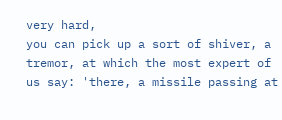very hard,
you can pick up a sort of shiver, a tremor, at which the most expert of
us say: 'there, a missile passing at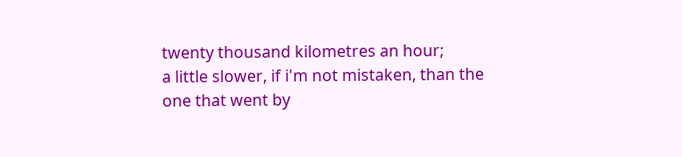twenty thousand kilometres an hour;
a little slower, if i'm not mistaken, than the one that went by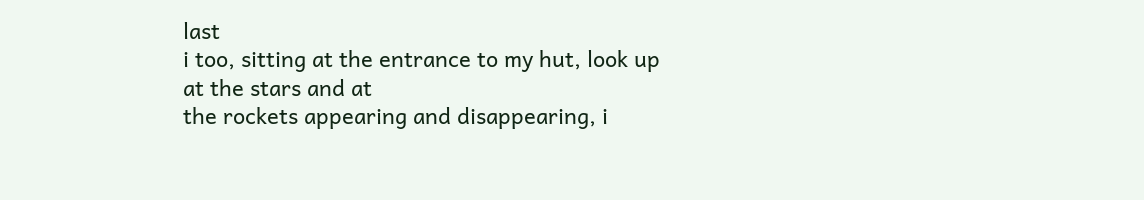last
i too, sitting at the entrance to my hut, look up at the stars and at
the rockets appearing and disappearing, i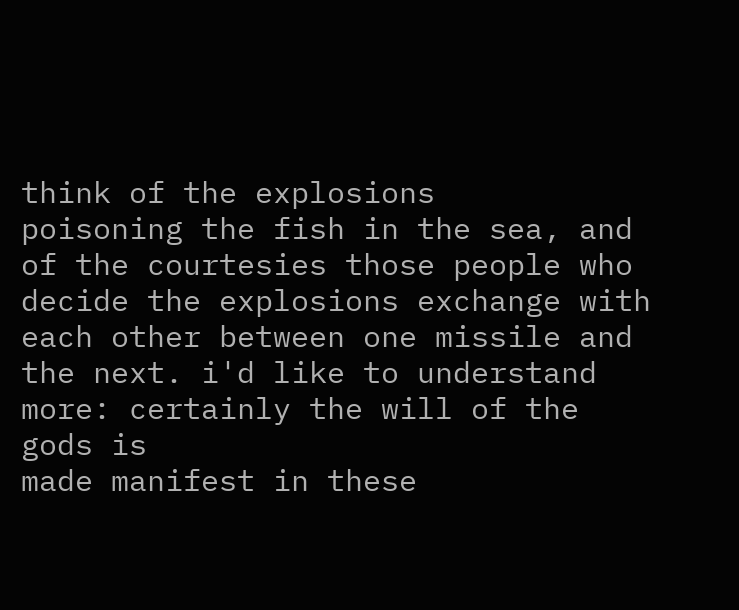think of the explosions
poisoning the fish in the sea, and of the courtesies those people who
decide the explosions exchange with each other between one missile and
the next. i'd like to understand more: certainly the will of the gods is
made manifest in these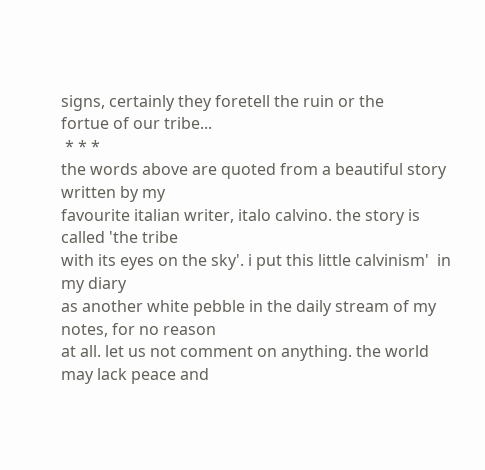signs, certainly they foretell the ruin or the
fortue of our tribe...
 * * *
the words above are quoted from a beautiful story written by my
favourite italian writer, italo calvino. the story is called 'the tribe
with its eyes on the sky'. i put this little calvinism'  in my diary
as another white pebble in the daily stream of my notes, for no reason
at all. let us not comment on anything. the world may lack peace and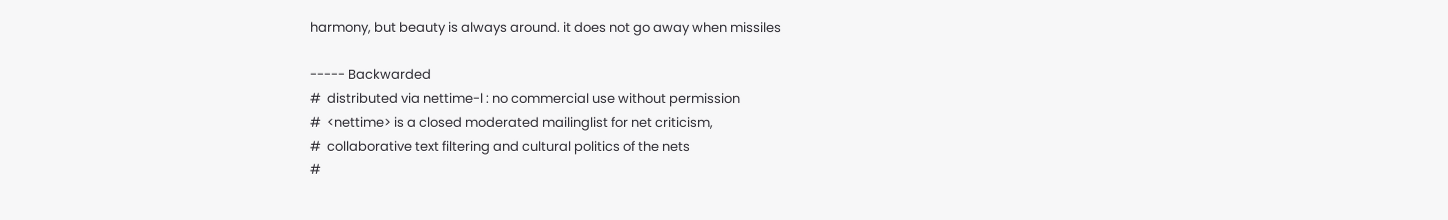harmony, but beauty is always around. it does not go away when missiles

----- Backwarded
#  distributed via nettime-l : no commercial use without permission
#  <nettime> is a closed moderated mailinglist for net criticism,
#  collaborative text filtering and cultural politics of the nets
#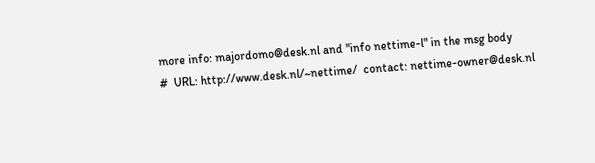more info: majordomo@desk.nl and "info nettime-l" in the msg body
#  URL: http://www.desk.nl/~nettime/  contact: nettime-owner@desk.nl